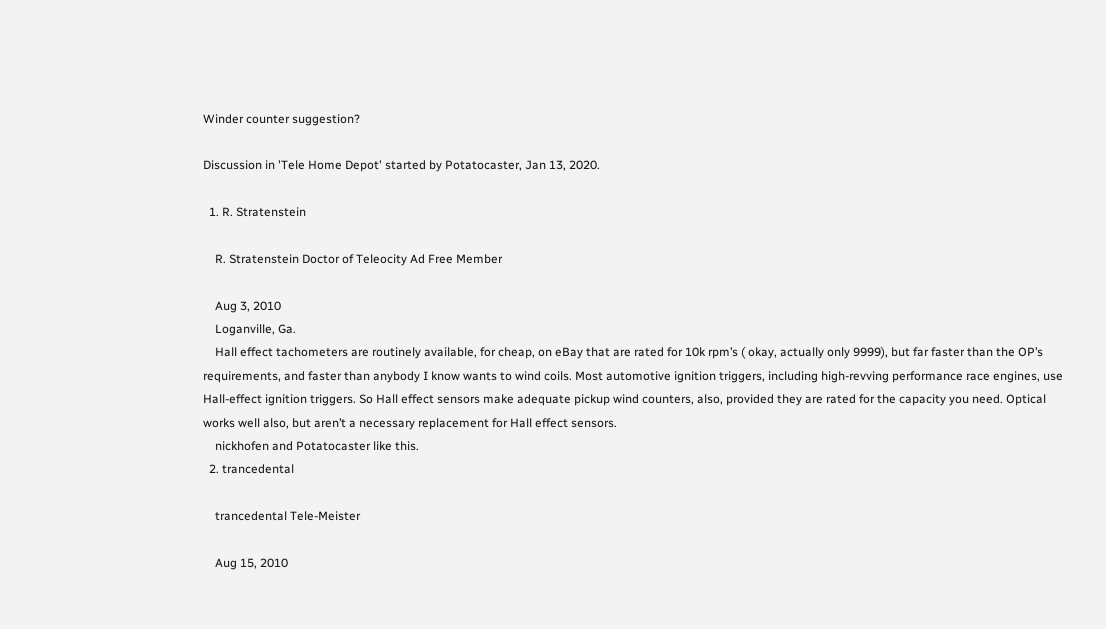Winder counter suggestion?

Discussion in 'Tele Home Depot' started by Potatocaster, Jan 13, 2020.

  1. R. Stratenstein

    R. Stratenstein Doctor of Teleocity Ad Free Member

    Aug 3, 2010
    Loganville, Ga.
    Hall effect tachometers are routinely available, for cheap, on eBay that are rated for 10k rpm’s ( okay, actually only 9999), but far faster than the OP’s requirements, and faster than anybody I know wants to wind coils. Most automotive ignition triggers, including high-revving performance race engines, use Hall-effect ignition triggers. So Hall effect sensors make adequate pickup wind counters, also, provided they are rated for the capacity you need. Optical works well also, but aren’t a necessary replacement for Hall effect sensors.
    nickhofen and Potatocaster like this.
  2. trancedental

    trancedental Tele-Meister

    Aug 15, 2010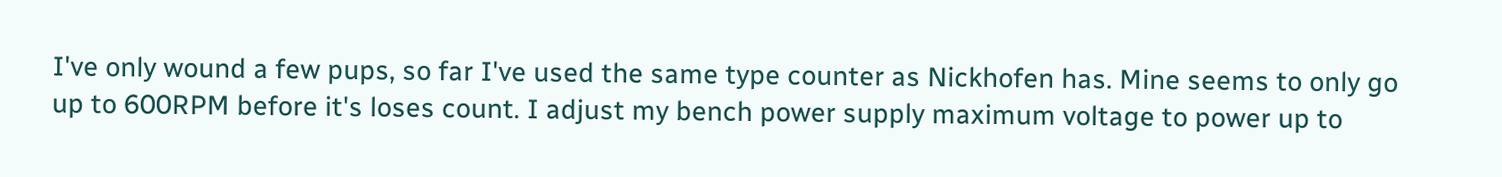I've only wound a few pups, so far I've used the same type counter as Nickhofen has. Mine seems to only go up to 600RPM before it's loses count. I adjust my bench power supply maximum voltage to power up to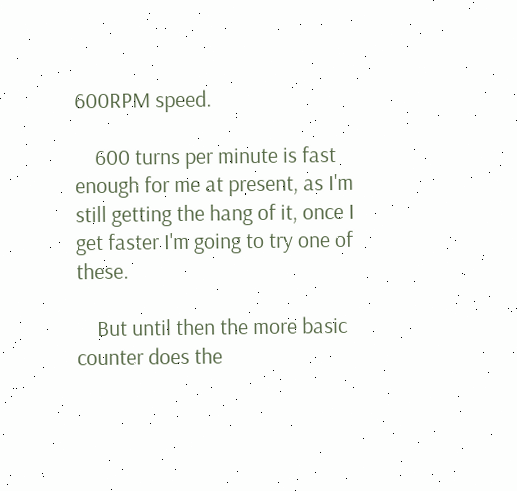600RPM speed.

    600 turns per minute is fast enough for me at present, as I'm still getting the hang of it, once I get faster I'm going to try one of these.

    But until then the more basic counter does the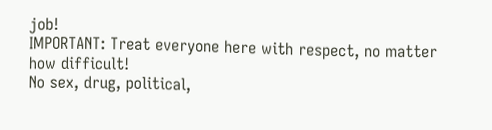job!
IMPORTANT: Treat everyone here with respect, no matter how difficult!
No sex, drug, political,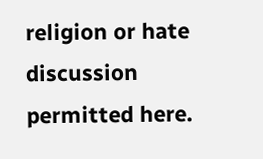religion or hate discussion permitted here.